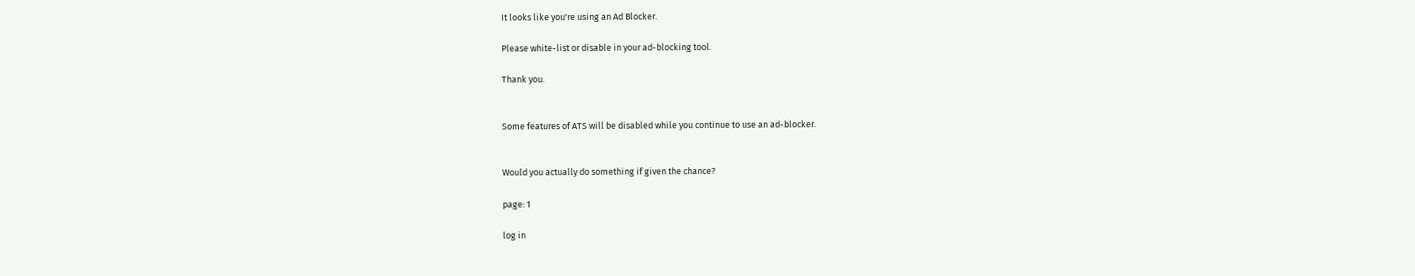It looks like you're using an Ad Blocker.

Please white-list or disable in your ad-blocking tool.

Thank you.


Some features of ATS will be disabled while you continue to use an ad-blocker.


Would you actually do something if given the chance?

page: 1

log in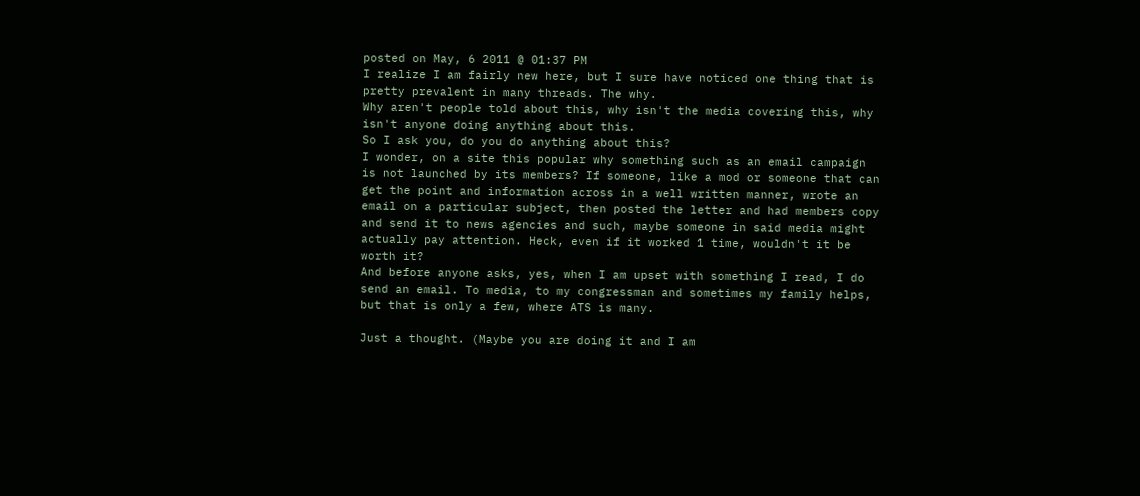posted on May, 6 2011 @ 01:37 PM
I realize I am fairly new here, but I sure have noticed one thing that is pretty prevalent in many threads. The why.
Why aren't people told about this, why isn't the media covering this, why isn't anyone doing anything about this.
So I ask you, do you do anything about this?
I wonder, on a site this popular why something such as an email campaign is not launched by its members? If someone, like a mod or someone that can get the point and information across in a well written manner, wrote an email on a particular subject, then posted the letter and had members copy and send it to news agencies and such, maybe someone in said media might actually pay attention. Heck, even if it worked 1 time, wouldn't it be worth it?
And before anyone asks, yes, when I am upset with something I read, I do send an email. To media, to my congressman and sometimes my family helps, but that is only a few, where ATS is many.

Just a thought. (Maybe you are doing it and I am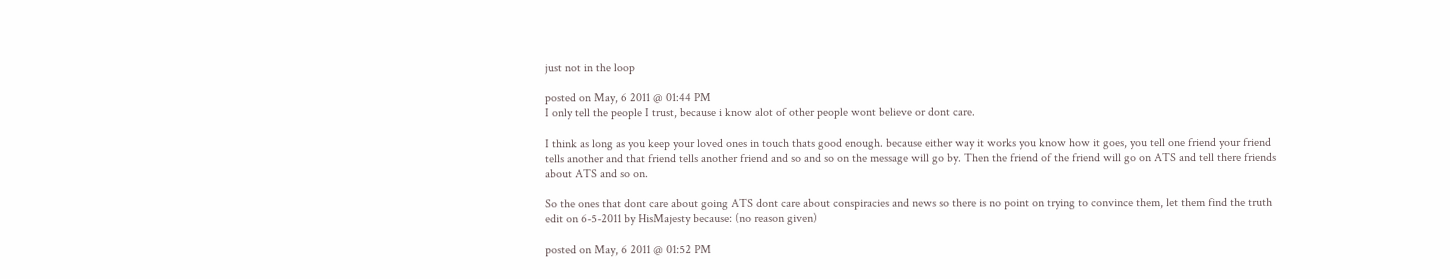just not in the loop

posted on May, 6 2011 @ 01:44 PM
I only tell the people I trust, because i know alot of other people wont believe or dont care.

I think as long as you keep your loved ones in touch thats good enough. because either way it works you know how it goes, you tell one friend your friend tells another and that friend tells another friend and so and so on the message will go by. Then the friend of the friend will go on ATS and tell there friends about ATS and so on.

So the ones that dont care about going ATS dont care about conspiracies and news so there is no point on trying to convince them, let them find the truth
edit on 6-5-2011 by HisMajesty because: (no reason given)

posted on May, 6 2011 @ 01:52 PM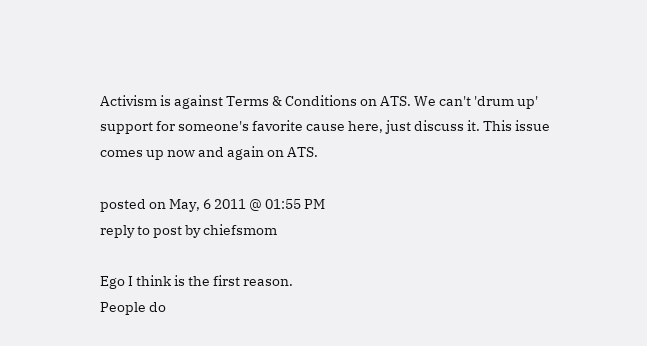Activism is against Terms & Conditions on ATS. We can't 'drum up' support for someone's favorite cause here, just discuss it. This issue comes up now and again on ATS.

posted on May, 6 2011 @ 01:55 PM
reply to post by chiefsmom

Ego I think is the first reason.
People do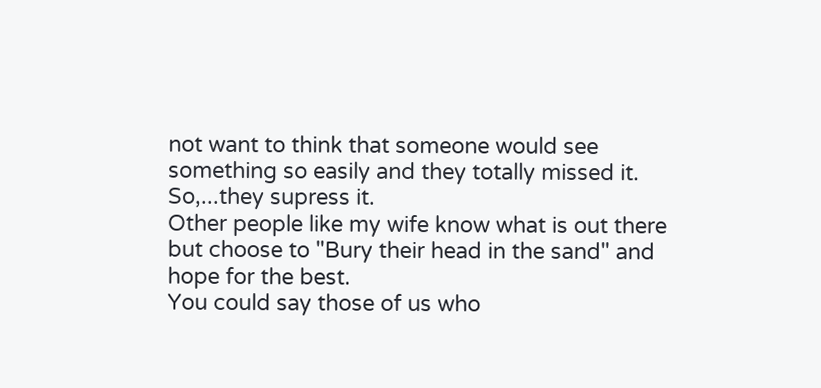not want to think that someone would see something so easily and they totally missed it.
So,...they supress it.
Other people like my wife know what is out there but choose to "Bury their head in the sand" and hope for the best.
You could say those of us who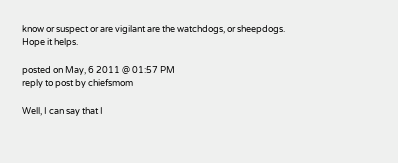know or suspect or are vigilant are the watchdogs, or sheepdogs.
Hope it helps.

posted on May, 6 2011 @ 01:57 PM
reply to post by chiefsmom

Well, I can say that I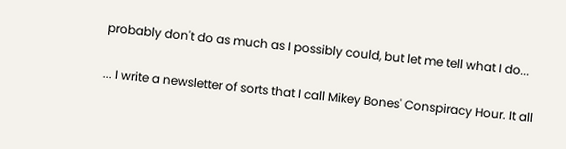probably don't do as much as I possibly could, but let me tell what I do...

... I write a newsletter of sorts that I call Mikey Bones' Conspiracy Hour. It all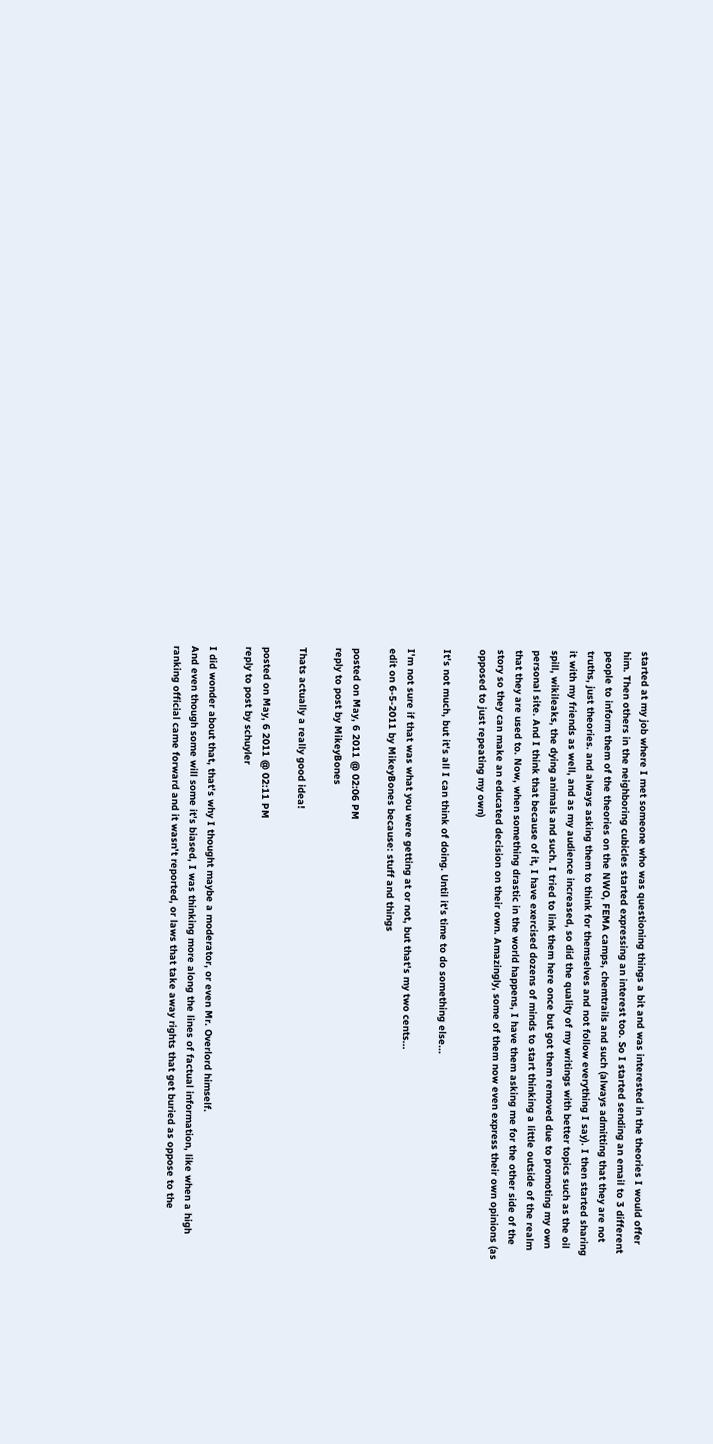started at my job where I met someone who was questioning things a bit and was interested in the theories I would offer him. Then others in the neighboring cubicles started expressing an interest too. So I started sending an email to 3 different people to inform them of the theories on the NWO, FEMA camps, chemtrails and such (always admitting that they are not truths, just theories. and always asking them to think for themselves and not follow everything I say). I then started sharing it with my friends as well, and as my audience increased, so did the quality of my writings with better topics such as the oil spill, wikileaks, the dying animals and such. I tried to link them here once but got them removed due to promoting my own personal site. And I think that because of it, I have exercised dozens of minds to start thinking a little outside of the realm that they are used to. Now, when something drastic in the world happens, I have them asking me for the other side of the story so they can make an educated decision on their own. Amazingly, some of them now even express their own opinions (as opposed to just repeating my own)

It's not much, but it's all I can think of doing. Until it's time to do something else...

I'm not sure if that was what you were getting at or not, but that's my two cents...
edit on 6-5-2011 by MikeyBones because: stuff and things

posted on May, 6 2011 @ 02:06 PM
reply to post by MikeyBones

Thats actually a really good idea!

posted on May, 6 2011 @ 02:11 PM
reply to post by schuyler

I did wonder about that, that's why I thought maybe a moderator, or even Mr. Overlord himself.
And even though some will some it's biased, I was thinking more along the lines of factual information, like when a high ranking official came forward and it wasn't reported, or laws that take away rights that get buried as oppose to the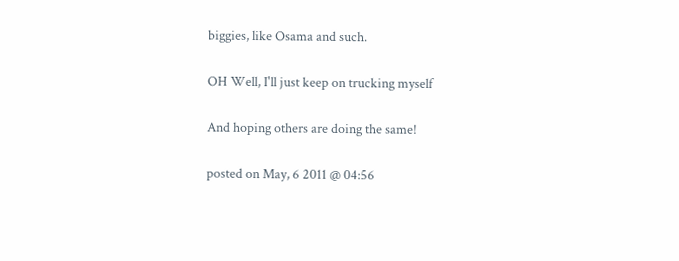biggies, like Osama and such.

OH Well, I'll just keep on trucking myself

And hoping others are doing the same!

posted on May, 6 2011 @ 04:56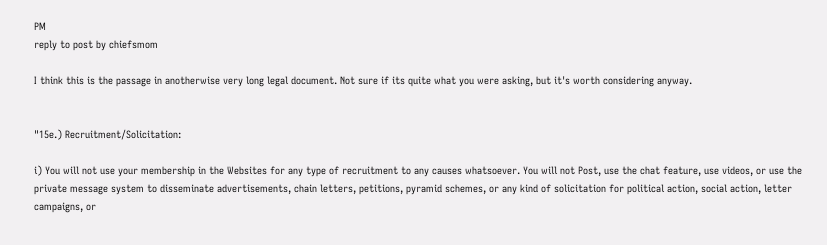PM
reply to post by chiefsmom

I think this is the passage in anotherwise very long legal document. Not sure if its quite what you were asking, but it's worth considering anyway.


"15e.) Recruitment/Solicitation:

i) You will not use your membership in the Websites for any type of recruitment to any causes whatsoever. You will not Post, use the chat feature, use videos, or use the private message system to disseminate advertisements, chain letters, petitions, pyramid schemes, or any kind of solicitation for political action, social action, letter campaigns, or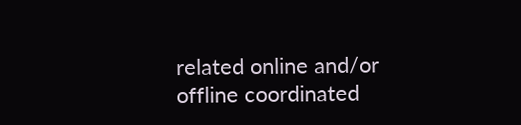related online and/or offline coordinated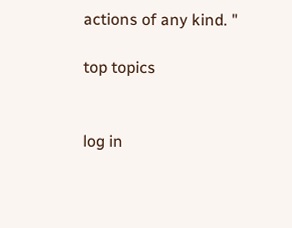actions of any kind. "

top topics


log in